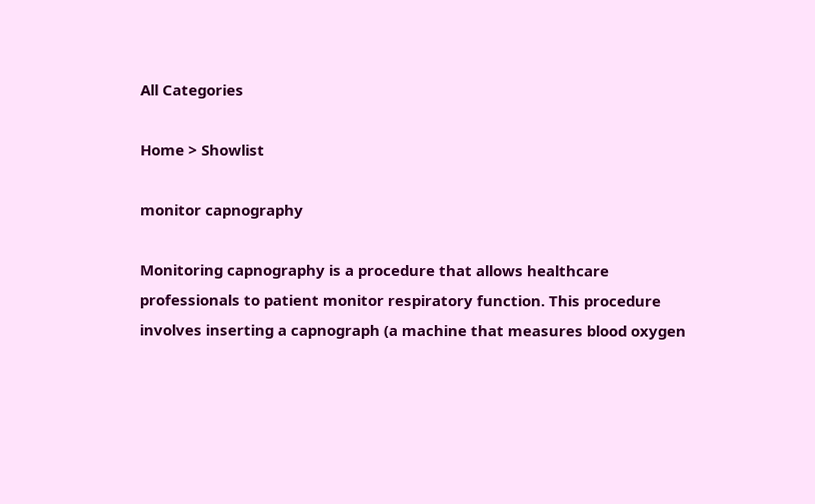All Categories

Home > Showlist

monitor capnography

Monitoring capnography is a procedure that allows healthcare professionals to patient monitor respiratory function. This procedure involves inserting a capnograph (a machine that measures blood oxygen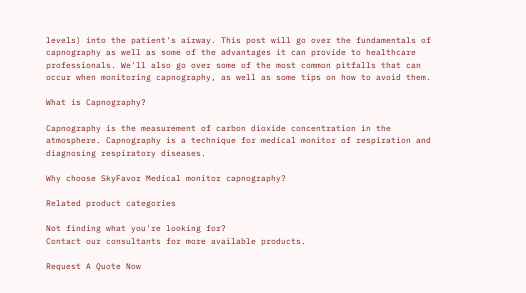levels) into the patient's airway. This post will go over the fundamentals of capnography as well as some of the advantages it can provide to healthcare professionals. We'll also go over some of the most common pitfalls that can occur when monitoring capnography, as well as some tips on how to avoid them.

What is Capnography?

Capnography is the measurement of carbon dioxide concentration in the atmosphere. Capnography is a technique for medical monitor of respiration and diagnosing respiratory diseases.

Why choose SkyFavor Medical monitor capnography?

Related product categories

Not finding what you're looking for?
Contact our consultants for more available products.

Request A Quote Now